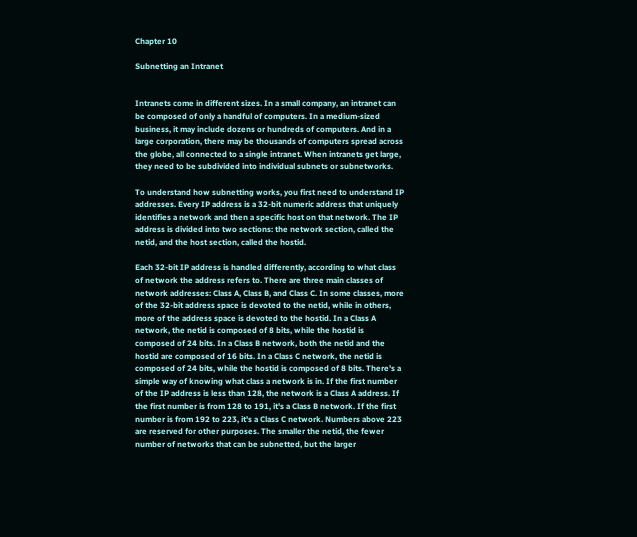Chapter 10

Subnetting an Intranet


Intranets come in different sizes. In a small company, an intranet can be composed of only a handful of computers. In a medium-sized business, it may include dozens or hundreds of computers. And in a large corporation, there may be thousands of computers spread across the globe, all connected to a single intranet. When intranets get large, they need to be subdivided into individual subnets or subnetworks.

To understand how subnetting works, you first need to understand IP addresses. Every IP address is a 32-bit numeric address that uniquely identifies a network and then a specific host on that network. The IP address is divided into two sections: the network section, called the netid, and the host section, called the hostid.

Each 32-bit IP address is handled differently, according to what class of network the address refers to. There are three main classes of network addresses: Class A, Class B, and Class C. In some classes, more of the 32-bit address space is devoted to the netid, while in others, more of the address space is devoted to the hostid. In a Class A network, the netid is composed of 8 bits, while the hostid is composed of 24 bits. In a Class B network, both the netid and the hostid are composed of 16 bits. In a Class C network, the netid is composed of 24 bits, while the hostid is composed of 8 bits. There's a simple way of knowing what class a network is in. If the first number of the IP address is less than 128, the network is a Class A address. If the first number is from 128 to 191, it's a Class B network. If the first number is from 192 to 223, it's a Class C network. Numbers above 223 are reserved for other purposes. The smaller the netid, the fewer number of networks that can be subnetted, but the larger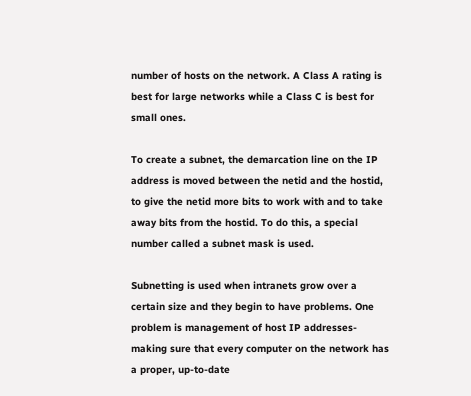number of hosts on the network. A Class A rating is best for large networks while a Class C is best for small ones.

To create a subnet, the demarcation line on the IP address is moved between the netid and the hostid, to give the netid more bits to work with and to take away bits from the hostid. To do this, a special number called a subnet mask is used.

Subnetting is used when intranets grow over a certain size and they begin to have problems. One problem is management of host IP addresses-making sure that every computer on the network has a proper, up-to-date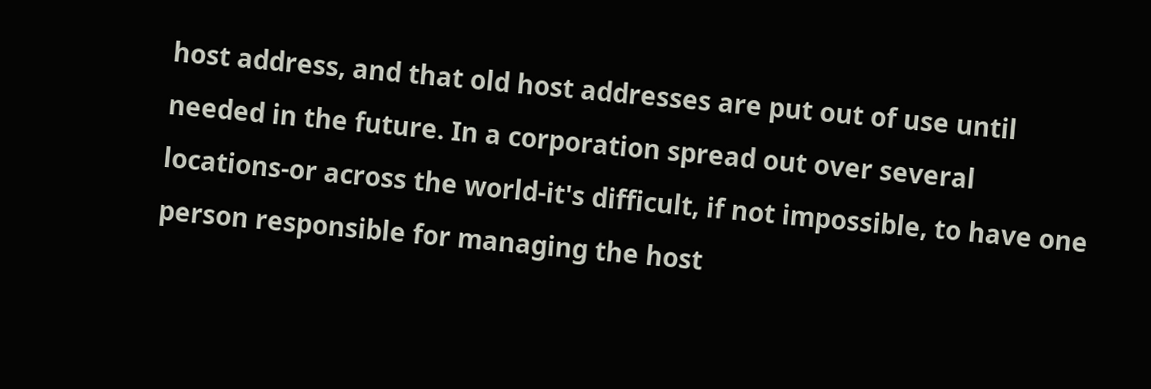host address, and that old host addresses are put out of use until needed in the future. In a corporation spread out over several locations-or across the world-it's difficult, if not impossible, to have one person responsible for managing the host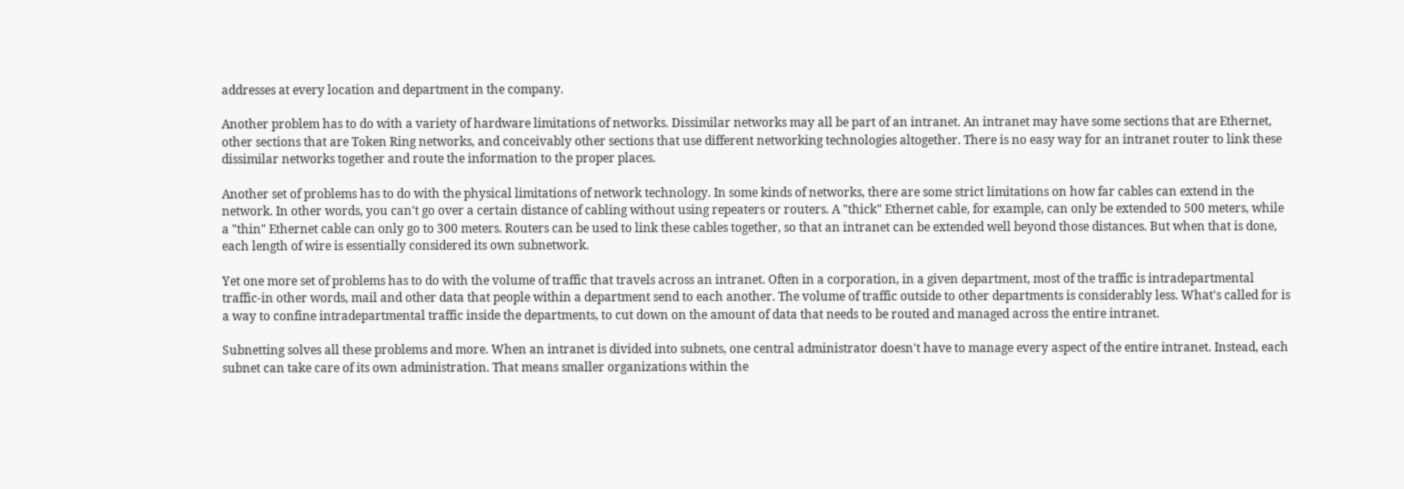addresses at every location and department in the company.

Another problem has to do with a variety of hardware limitations of networks. Dissimilar networks may all be part of an intranet. An intranet may have some sections that are Ethernet, other sections that are Token Ring networks, and conceivably other sections that use different networking technologies altogether. There is no easy way for an intranet router to link these dissimilar networks together and route the information to the proper places.

Another set of problems has to do with the physical limitations of network technology. In some kinds of networks, there are some strict limitations on how far cables can extend in the network. In other words, you can't go over a certain distance of cabling without using repeaters or routers. A "thick" Ethernet cable, for example, can only be extended to 500 meters, while a "thin" Ethernet cable can only go to 300 meters. Routers can be used to link these cables together, so that an intranet can be extended well beyond those distances. But when that is done, each length of wire is essentially considered its own subnetwork.

Yet one more set of problems has to do with the volume of traffic that travels across an intranet. Often in a corporation, in a given department, most of the traffic is intradepartmental traffic-in other words, mail and other data that people within a department send to each another. The volume of traffic outside to other departments is considerably less. What's called for is a way to confine intradepartmental traffic inside the departments, to cut down on the amount of data that needs to be routed and managed across the entire intranet.

Subnetting solves all these problems and more. When an intranet is divided into subnets, one central administrator doesn't have to manage every aspect of the entire intranet. Instead, each subnet can take care of its own administration. That means smaller organizations within the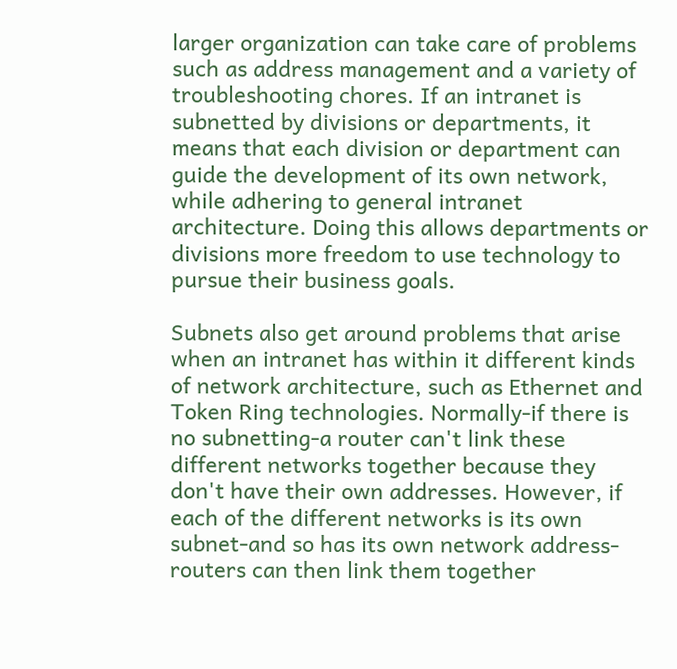larger organization can take care of problems such as address management and a variety of troubleshooting chores. If an intranet is subnetted by divisions or departments, it means that each division or department can guide the development of its own network, while adhering to general intranet architecture. Doing this allows departments or divisions more freedom to use technology to pursue their business goals.

Subnets also get around problems that arise when an intranet has within it different kinds of network architecture, such as Ethernet and Token Ring technologies. Normally-if there is no subnetting-a router can't link these different networks together because they don't have their own addresses. However, if each of the different networks is its own subnet-and so has its own network address-routers can then link them together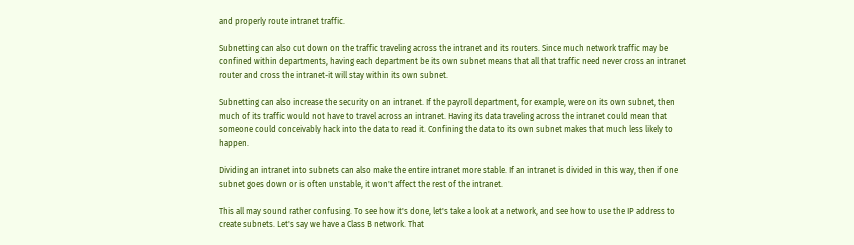and properly route intranet traffic.

Subnetting can also cut down on the traffic traveling across the intranet and its routers. Since much network traffic may be confined within departments, having each department be its own subnet means that all that traffic need never cross an intranet router and cross the intranet-it will stay within its own subnet.

Subnetting can also increase the security on an intranet. If the payroll department, for example, were on its own subnet, then much of its traffic would not have to travel across an intranet. Having its data traveling across the intranet could mean that someone could conceivably hack into the data to read it. Confining the data to its own subnet makes that much less likely to happen.

Dividing an intranet into subnets can also make the entire intranet more stable. If an intranet is divided in this way, then if one subnet goes down or is often unstable, it won't affect the rest of the intranet.

This all may sound rather confusing. To see how it's done, let's take a look at a network, and see how to use the IP address to create subnets. Let's say we have a Class B network. That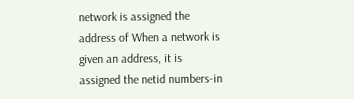network is assigned the address of When a network is given an address, it is assigned the netid numbers-in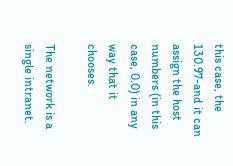this case, the 130.97-and it can assign the host numbers (in this case, 0.0) in any way that it chooses.

The network is a single intranet.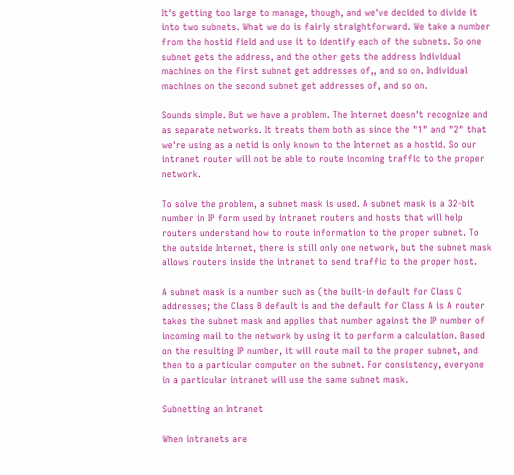It's getting too large to manage, though, and we've decided to divide it into two subnets. What we do is fairly straightforward. We take a number from the hostid field and use it to identify each of the subnets. So one subnet gets the address, and the other gets the address Individual machines on the first subnet get addresses of,, and so on. Individual machines on the second subnet get addresses of, and so on.

Sounds simple. But we have a problem. The Internet doesn't recognize and as separate networks. It treats them both as since the "1" and "2" that we're using as a netid is only known to the Internet as a hostid. So our intranet router will not be able to route incoming traffic to the proper network.

To solve the problem, a subnet mask is used. A subnet mask is a 32-bit number in IP form used by intranet routers and hosts that will help routers understand how to route information to the proper subnet. To the outside Internet, there is still only one network, but the subnet mask allows routers inside the intranet to send traffic to the proper host.

A subnet mask is a number such as (the built-in default for Class C addresses; the Class B default is and the default for Class A is A router takes the subnet mask and applies that number against the IP number of incoming mail to the network by using it to perform a calculation. Based on the resulting IP number, it will route mail to the proper subnet, and then to a particular computer on the subnet. For consistency, everyone in a particular intranet will use the same subnet mask.

Subnetting an Intranet

When intranets are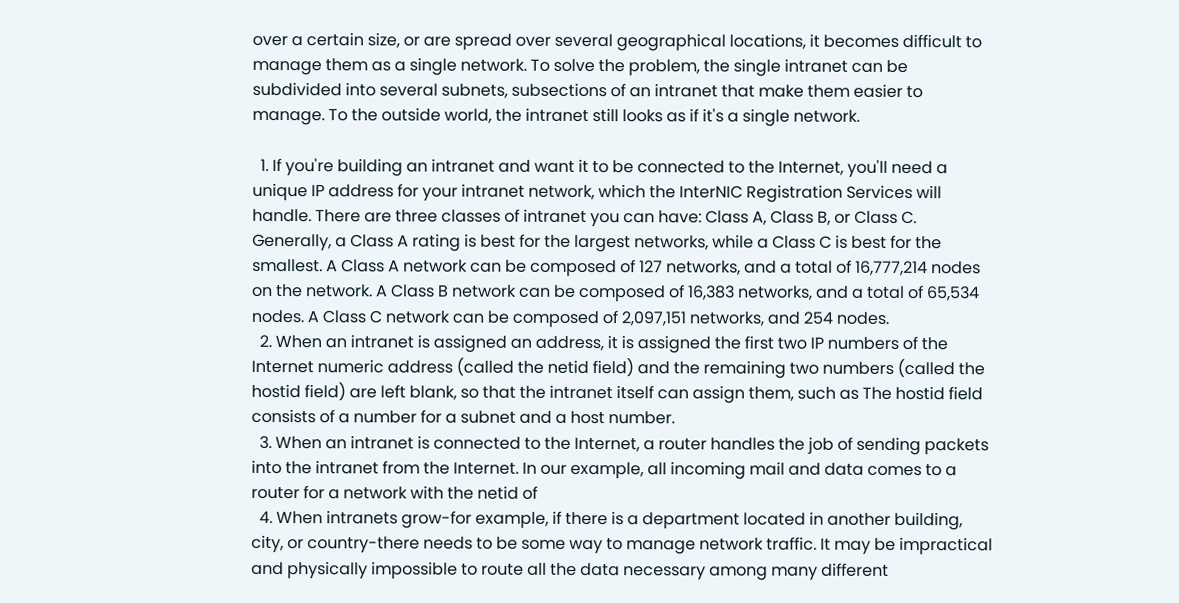over a certain size, or are spread over several geographical locations, it becomes difficult to manage them as a single network. To solve the problem, the single intranet can be subdivided into several subnets, subsections of an intranet that make them easier to manage. To the outside world, the intranet still looks as if it's a single network.

  1. If you're building an intranet and want it to be connected to the Internet, you'll need a unique IP address for your intranet network, which the InterNIC Registration Services will handle. There are three classes of intranet you can have: Class A, Class B, or Class C. Generally, a Class A rating is best for the largest networks, while a Class C is best for the smallest. A Class A network can be composed of 127 networks, and a total of 16,777,214 nodes on the network. A Class B network can be composed of 16,383 networks, and a total of 65,534 nodes. A Class C network can be composed of 2,097,151 networks, and 254 nodes.
  2. When an intranet is assigned an address, it is assigned the first two IP numbers of the Internet numeric address (called the netid field) and the remaining two numbers (called the hostid field) are left blank, so that the intranet itself can assign them, such as The hostid field consists of a number for a subnet and a host number.
  3. When an intranet is connected to the Internet, a router handles the job of sending packets into the intranet from the Internet. In our example, all incoming mail and data comes to a router for a network with the netid of
  4. When intranets grow-for example, if there is a department located in another building, city, or country-there needs to be some way to manage network traffic. It may be impractical and physically impossible to route all the data necessary among many different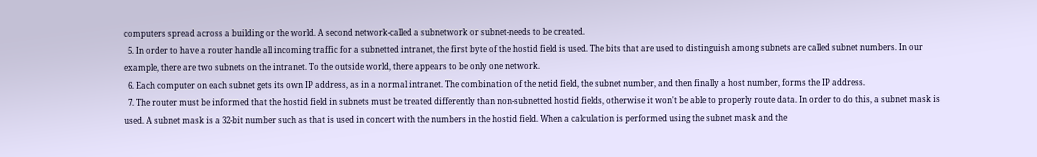computers spread across a building or the world. A second network-called a subnetwork or subnet-needs to be created.
  5. In order to have a router handle all incoming traffic for a subnetted intranet, the first byte of the hostid field is used. The bits that are used to distinguish among subnets are called subnet numbers. In our example, there are two subnets on the intranet. To the outside world, there appears to be only one network.
  6. Each computer on each subnet gets its own IP address, as in a normal intranet. The combination of the netid field, the subnet number, and then finally a host number, forms the IP address.
  7. The router must be informed that the hostid field in subnets must be treated differently than non-subnetted hostid fields, otherwise it won't be able to properly route data. In order to do this, a subnet mask is used. A subnet mask is a 32-bit number such as that is used in concert with the numbers in the hostid field. When a calculation is performed using the subnet mask and the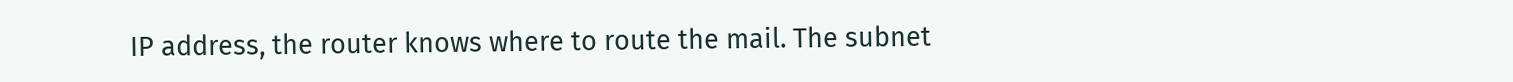IP address, the router knows where to route the mail. The subnet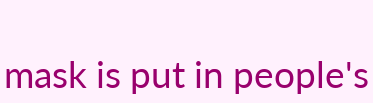mask is put in people's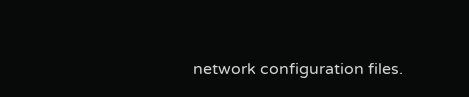network configuration files.